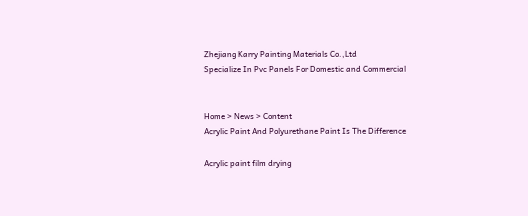Zhejiang Karry Painting Materials Co.,Ltd
Specialize In Pvc Panels For Domestic and Commercial


Home > News > Content
Acrylic Paint And Polyurethane Paint Is The Difference

Acrylic paint film drying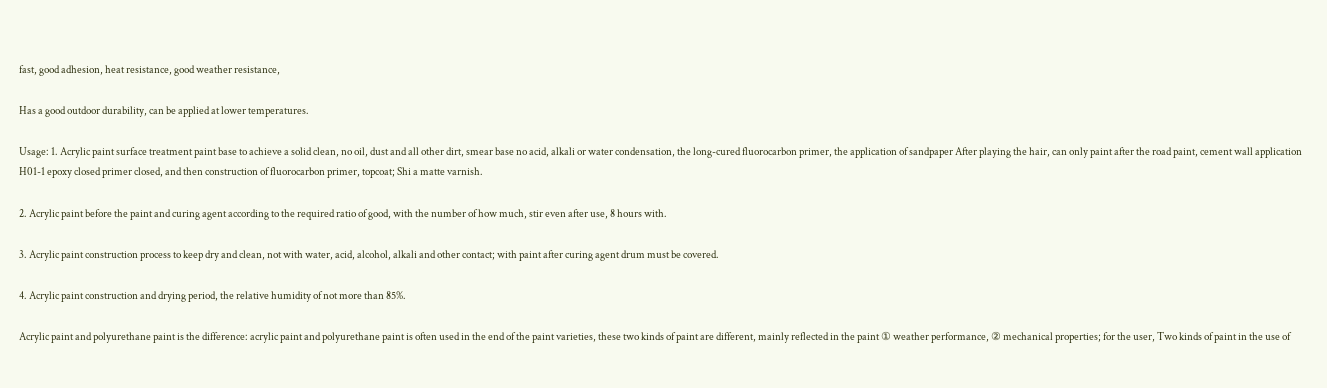fast, good adhesion, heat resistance, good weather resistance,

Has a good outdoor durability, can be applied at lower temperatures.

Usage: 1. Acrylic paint surface treatment paint base to achieve a solid clean, no oil, dust and all other dirt, smear base no acid, alkali or water condensation, the long-cured fluorocarbon primer, the application of sandpaper After playing the hair, can only paint after the road paint, cement wall application H01-1 epoxy closed primer closed, and then construction of fluorocarbon primer, topcoat; Shi a matte varnish.

2. Acrylic paint before the paint and curing agent according to the required ratio of good, with the number of how much, stir even after use, 8 hours with.

3. Acrylic paint construction process to keep dry and clean, not with water, acid, alcohol, alkali and other contact; with paint after curing agent drum must be covered.

4. Acrylic paint construction and drying period, the relative humidity of not more than 85%.

Acrylic paint and polyurethane paint is the difference: acrylic paint and polyurethane paint is often used in the end of the paint varieties, these two kinds of paint are different, mainly reflected in the paint ① weather performance, ② mechanical properties; for the user, Two kinds of paint in the use of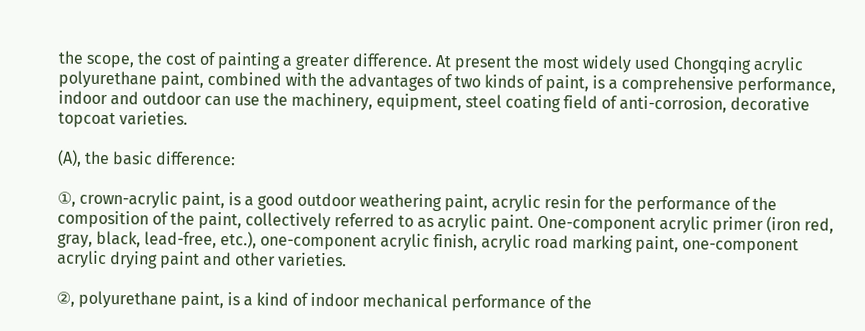the scope, the cost of painting a greater difference. At present the most widely used Chongqing acrylic polyurethane paint, combined with the advantages of two kinds of paint, is a comprehensive performance, indoor and outdoor can use the machinery, equipment, steel coating field of anti-corrosion, decorative topcoat varieties.

(A), the basic difference:

①, crown-acrylic paint, is a good outdoor weathering paint, acrylic resin for the performance of the composition of the paint, collectively referred to as acrylic paint. One-component acrylic primer (iron red, gray, black, lead-free, etc.), one-component acrylic finish, acrylic road marking paint, one-component acrylic drying paint and other varieties.

②, polyurethane paint, is a kind of indoor mechanical performance of the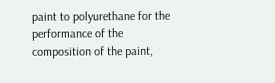paint to polyurethane for the performance of the composition of the paint,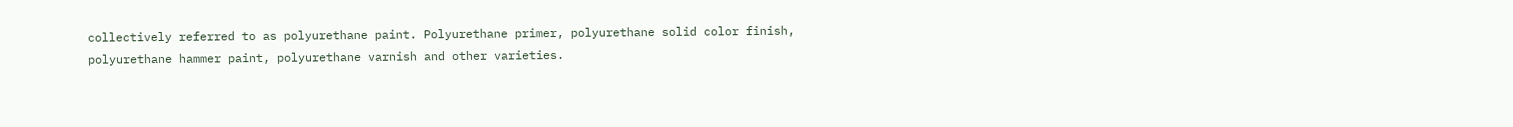collectively referred to as polyurethane paint. Polyurethane primer, polyurethane solid color finish, polyurethane hammer paint, polyurethane varnish and other varieties.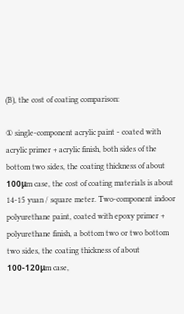(B), the cost of coating comparison:

① single-component acrylic paint - coated with acrylic primer + acrylic finish, both sides of the bottom two sides, the coating thickness of about 100μm case, the cost of coating materials is about 14-15 yuan / square meter. Two-component indoor polyurethane paint, coated with epoxy primer + polyurethane finish, a bottom two or two bottom two sides, the coating thickness of about 100-120μm case,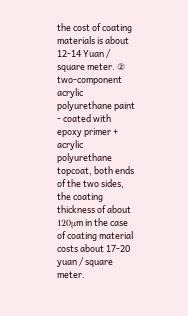the cost of coating materials is about 12-14 Yuan / square meter. ② two-component acrylic polyurethane paint - coated with epoxy primer + acrylic polyurethane topcoat, both ends of the two sides, the coating thickness of about 120μm in the case of coating material costs about 17-20 yuan / square meter.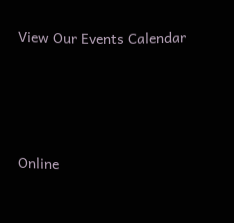View Our Events Calendar




Online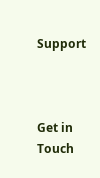Support



Get in Touch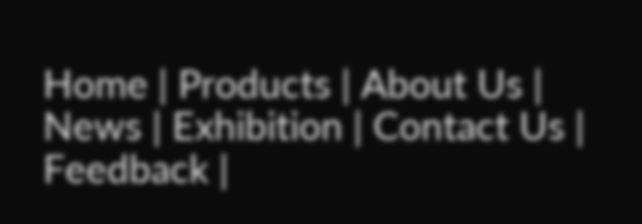Home | Products | About Us | News | Exhibition | Contact Us | Feedback |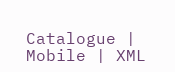Catalogue | Mobile | XML